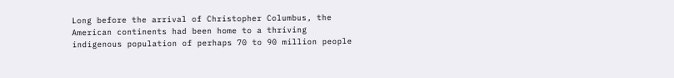Long before the arrival of Christopher Columbus, the American continents had been home to a thriving indigenous population of perhaps 70 to 90 million people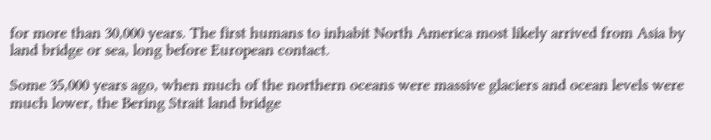for more than 30,000 years. The first humans to inhabit North America most likely arrived from Asia by land bridge or sea, long before European contact.

Some 35,000 years ago, when much of the northern oceans were massive glaciers and ocean levels were much lower, the Bering Strait land bridge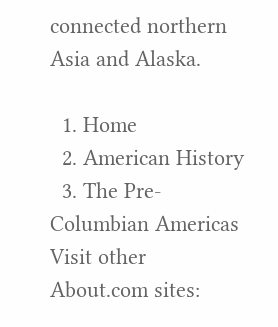connected northern Asia and Alaska.

  1. Home
  2. American History
  3. The Pre-Columbian Americas
Visit other About.com sites: